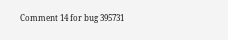Comment 14 for bug 395731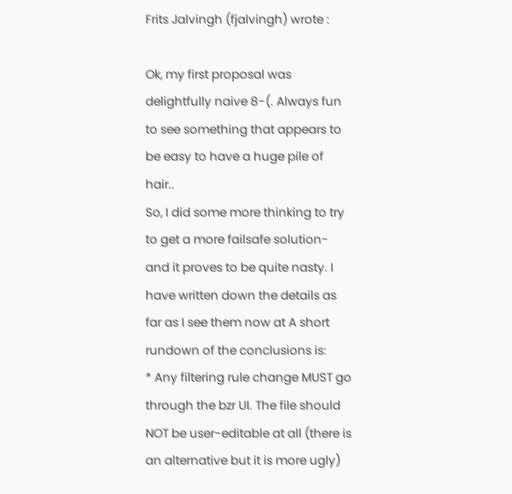Frits Jalvingh (fjalvingh) wrote :

Ok, my first proposal was delightfully naive 8-(. Always fun to see something that appears to be easy to have a huge pile of hair..
So, I did some more thinking to try to get a more failsafe solution- and it proves to be quite nasty. I have written down the details as far as I see them now at A short rundown of the conclusions is:
* Any filtering rule change MUST go through the bzr UI. The file should NOT be user-editable at all (there is an alternative but it is more ugly)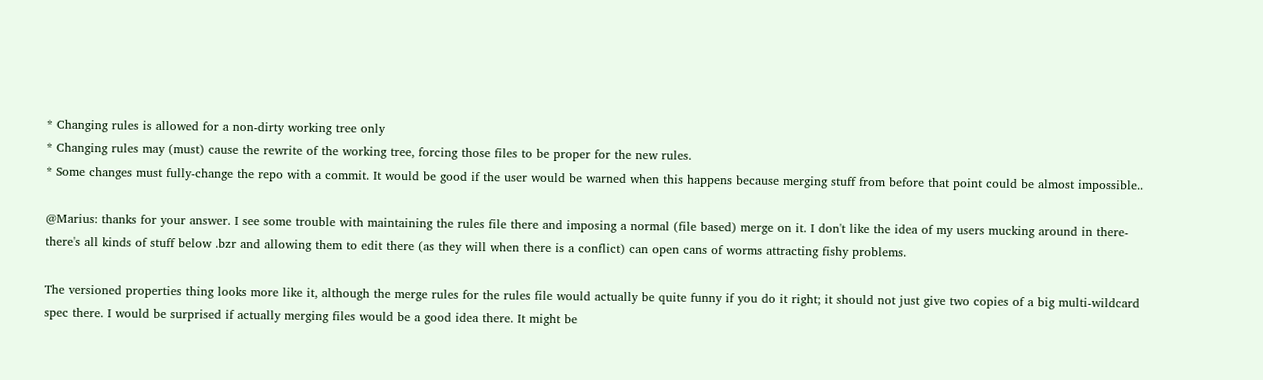* Changing rules is allowed for a non-dirty working tree only
* Changing rules may (must) cause the rewrite of the working tree, forcing those files to be proper for the new rules.
* Some changes must fully-change the repo with a commit. It would be good if the user would be warned when this happens because merging stuff from before that point could be almost impossible..

@Marius: thanks for your answer. I see some trouble with maintaining the rules file there and imposing a normal (file based) merge on it. I don't like the idea of my users mucking around in there- there's all kinds of stuff below .bzr and allowing them to edit there (as they will when there is a conflict) can open cans of worms attracting fishy problems.

The versioned properties thing looks more like it, although the merge rules for the rules file would actually be quite funny if you do it right; it should not just give two copies of a big multi-wildcard spec there. I would be surprised if actually merging files would be a good idea there. It might be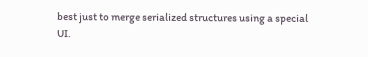best just to merge serialized structures using a special UI.